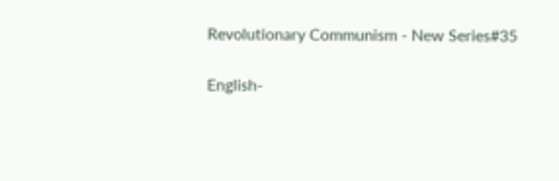Revolutionary Communism - New Series#35

English-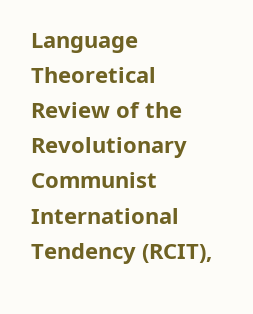Language Theoretical Review of the Revolutionary Communist International Tendency (RCIT),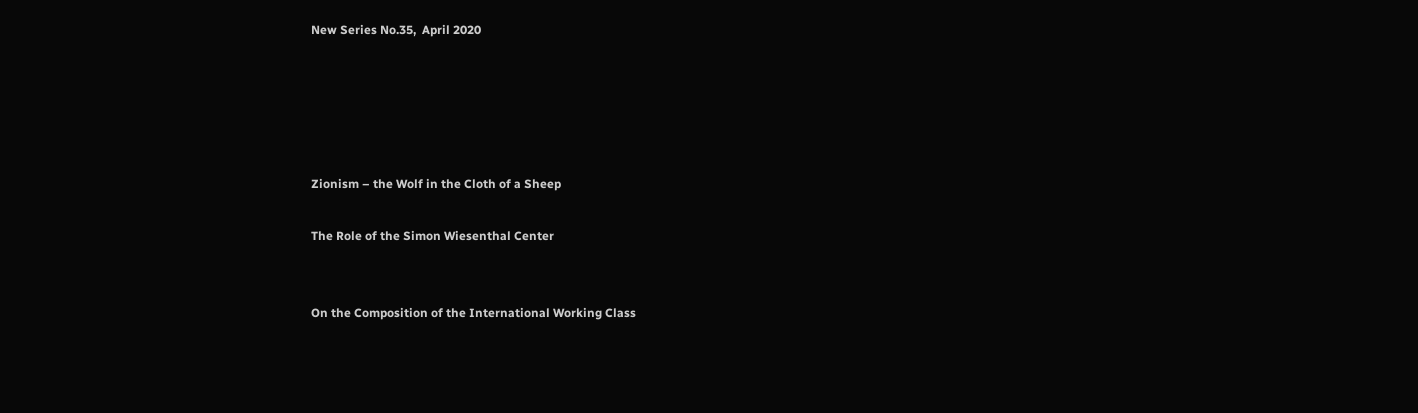New Series No.35,  April 2020





Zionism – the Wolf in the Cloth of a Sheep

The Role of the Simon Wiesenthal Center


On the Composition of the International Working Class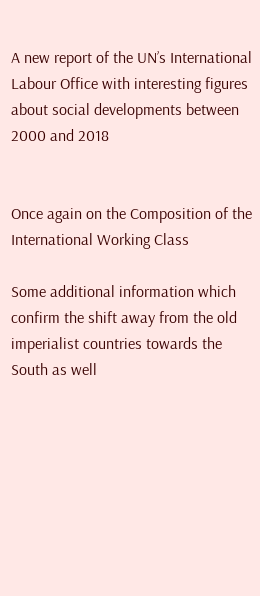A new report of the UN’s International Labour Office with interesting figures about social developments between 2000 and 2018


Once again on the Composition of the International Working Class

Some additional information which confirm the shift away from the old imperialist countries towards the South as well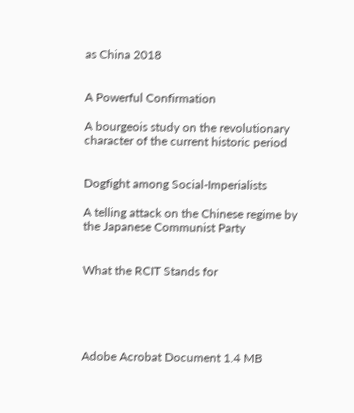as China 2018


A Powerful Confirmation

A bourgeois study on the revolutionary character of the current historic period


Dogfight among Social-Imperialists

A telling attack on the Chinese regime by the Japanese Communist Party


What the RCIT Stands for





Adobe Acrobat Document 1.4 MB